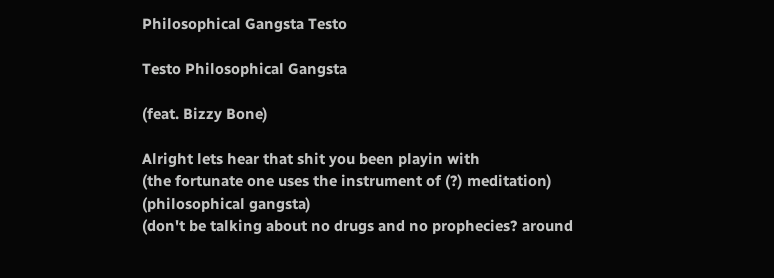Philosophical Gangsta Testo

Testo Philosophical Gangsta

(feat. Bizzy Bone)

Alright lets hear that shit you been playin with
(the fortunate one uses the instrument of (?) meditation)
(philosophical gangsta)
(don't be talking about no drugs and no prophecies? around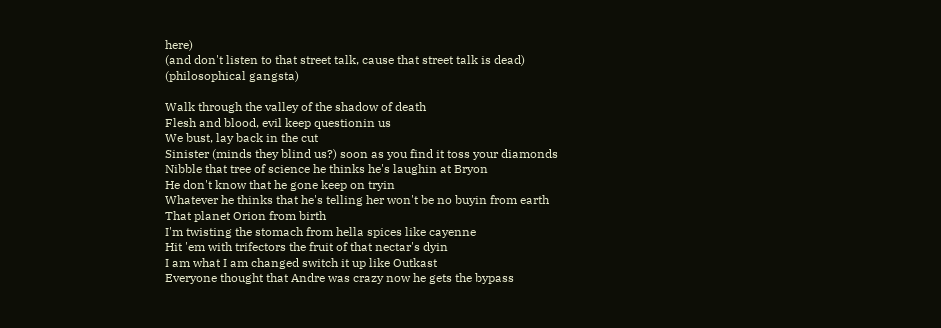here)
(and don't listen to that street talk, cause that street talk is dead)
(philosophical gangsta)

Walk through the valley of the shadow of death
Flesh and blood, evil keep questionin us
We bust, lay back in the cut
Sinister (minds they blind us?) soon as you find it toss your diamonds
Nibble that tree of science he thinks he's laughin at Bryon
He don't know that he gone keep on tryin
Whatever he thinks that he's telling her won't be no buyin from earth
That planet Orion from birth
I'm twisting the stomach from hella spices like cayenne
Hit 'em with trifectors the fruit of that nectar's dyin
I am what I am changed switch it up like Outkast
Everyone thought that Andre was crazy now he gets the bypass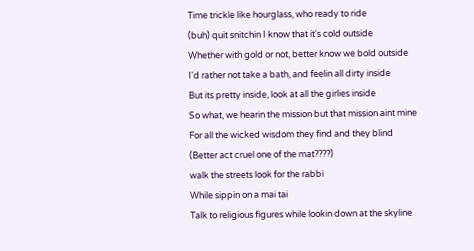Time trickle like hourglass, who ready to ride
(buh) quit snitchin I know that it's cold outside
Whether with gold or not, better know we bold outside
I'd rather not take a bath, and feelin all dirty inside
But its pretty inside, look at all the girlies inside
So what, we hearin the mission but that mission aint mine
For all the wicked wisdom they find and they blind
(Better act cruel one of the mat????)
walk the streets look for the rabbi
While sippin on a mai tai
Talk to religious figures while lookin down at the skyline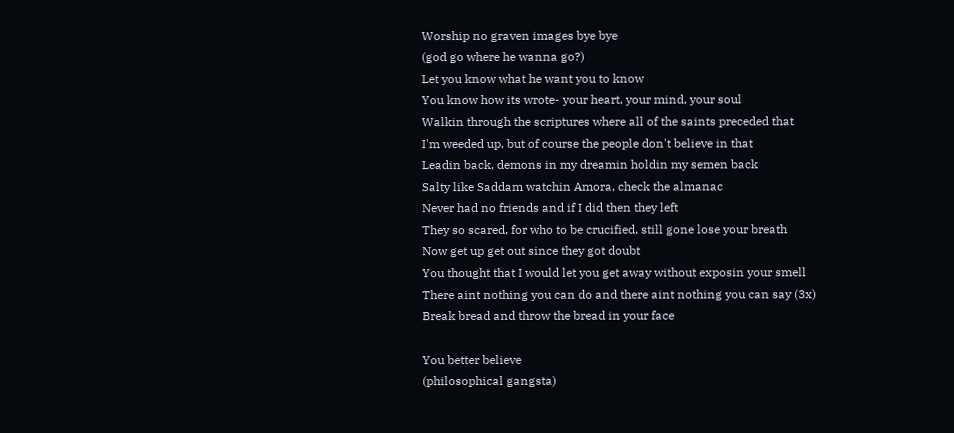Worship no graven images bye bye
(god go where he wanna go?)
Let you know what he want you to know
You know how its wrote- your heart, your mind, your soul
Walkin through the scriptures where all of the saints preceded that
I'm weeded up, but of course the people don't believe in that
Leadin back, demons in my dreamin holdin my semen back
Salty like Saddam watchin Amora, check the almanac
Never had no friends and if I did then they left
They so scared, for who to be crucified, still gone lose your breath
Now get up get out since they got doubt
You thought that I would let you get away without exposin your smell
There aint nothing you can do and there aint nothing you can say (3x)
Break bread and throw the bread in your face

You better believe
(philosophical gangsta)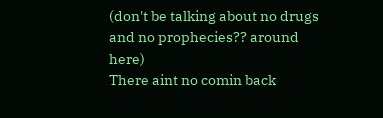(don't be talking about no drugs and no prophecies?? around here)
There aint no comin back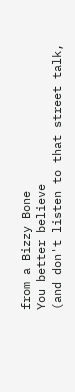from a Bizzy Bone
You better believe
(and don't listen to that street talk,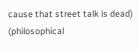cause that street talk is dead)
(philosophical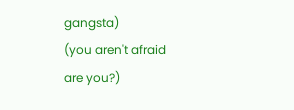gangsta)
(you aren't afraid are you?)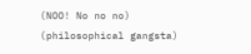(NOO! No no no)
(philosophical gangsta)